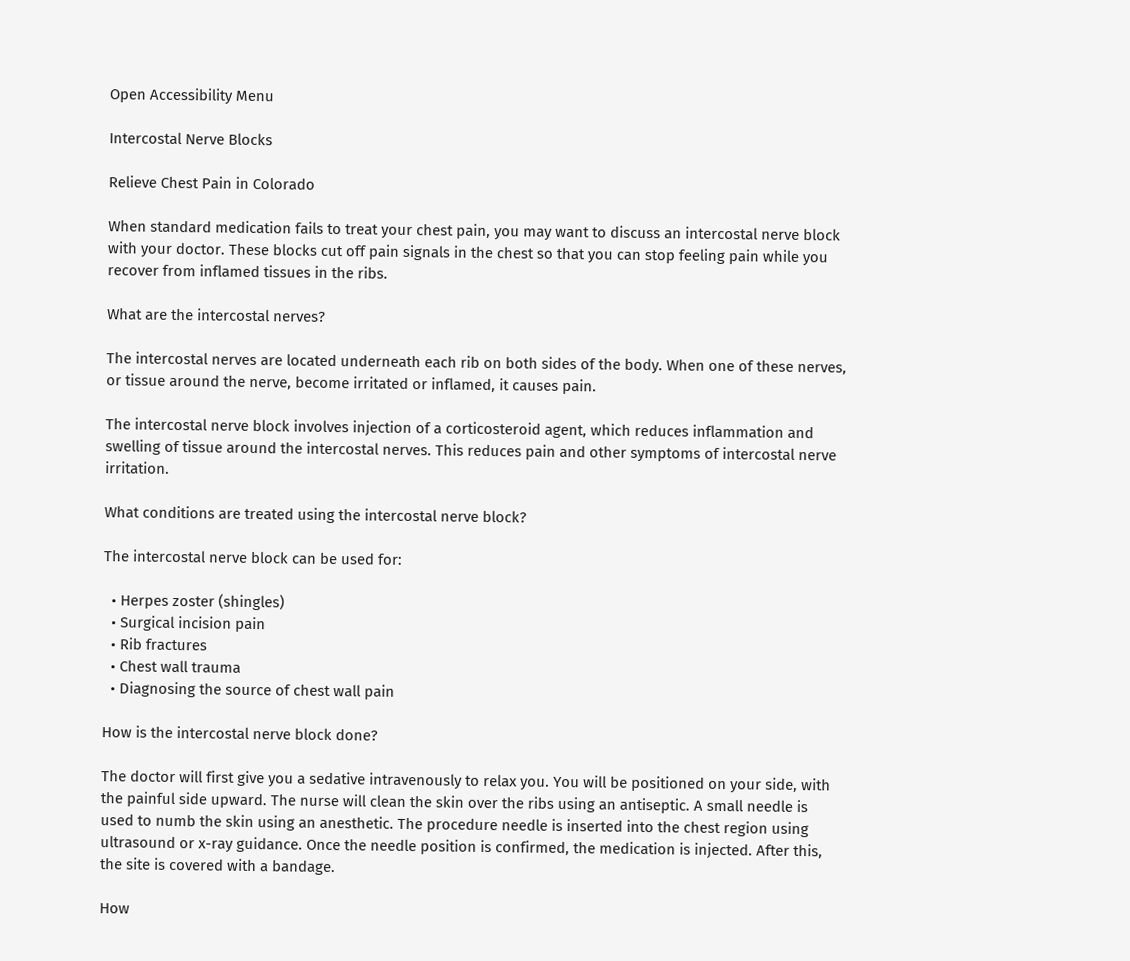Open Accessibility Menu

Intercostal Nerve Blocks

Relieve Chest Pain in Colorado

When standard medication fails to treat your chest pain, you may want to discuss an intercostal nerve block with your doctor. These blocks cut off pain signals in the chest so that you can stop feeling pain while you recover from inflamed tissues in the ribs.

What are the intercostal nerves?

The intercostal nerves are located underneath each rib on both sides of the body. When one of these nerves, or tissue around the nerve, become irritated or inflamed, it causes pain.

The intercostal nerve block involves injection of a corticosteroid agent, which reduces inflammation and swelling of tissue around the intercostal nerves. This reduces pain and other symptoms of intercostal nerve irritation.

What conditions are treated using the intercostal nerve block?

The intercostal nerve block can be used for:

  • Herpes zoster (shingles)
  • Surgical incision pain
  • Rib fractures
  • Chest wall trauma
  • Diagnosing the source of chest wall pain

How is the intercostal nerve block done?

The doctor will first give you a sedative intravenously to relax you. You will be positioned on your side, with the painful side upward. The nurse will clean the skin over the ribs using an antiseptic. A small needle is used to numb the skin using an anesthetic. The procedure needle is inserted into the chest region using ultrasound or x-ray guidance. Once the needle position is confirmed, the medication is injected. After this, the site is covered with a bandage.

How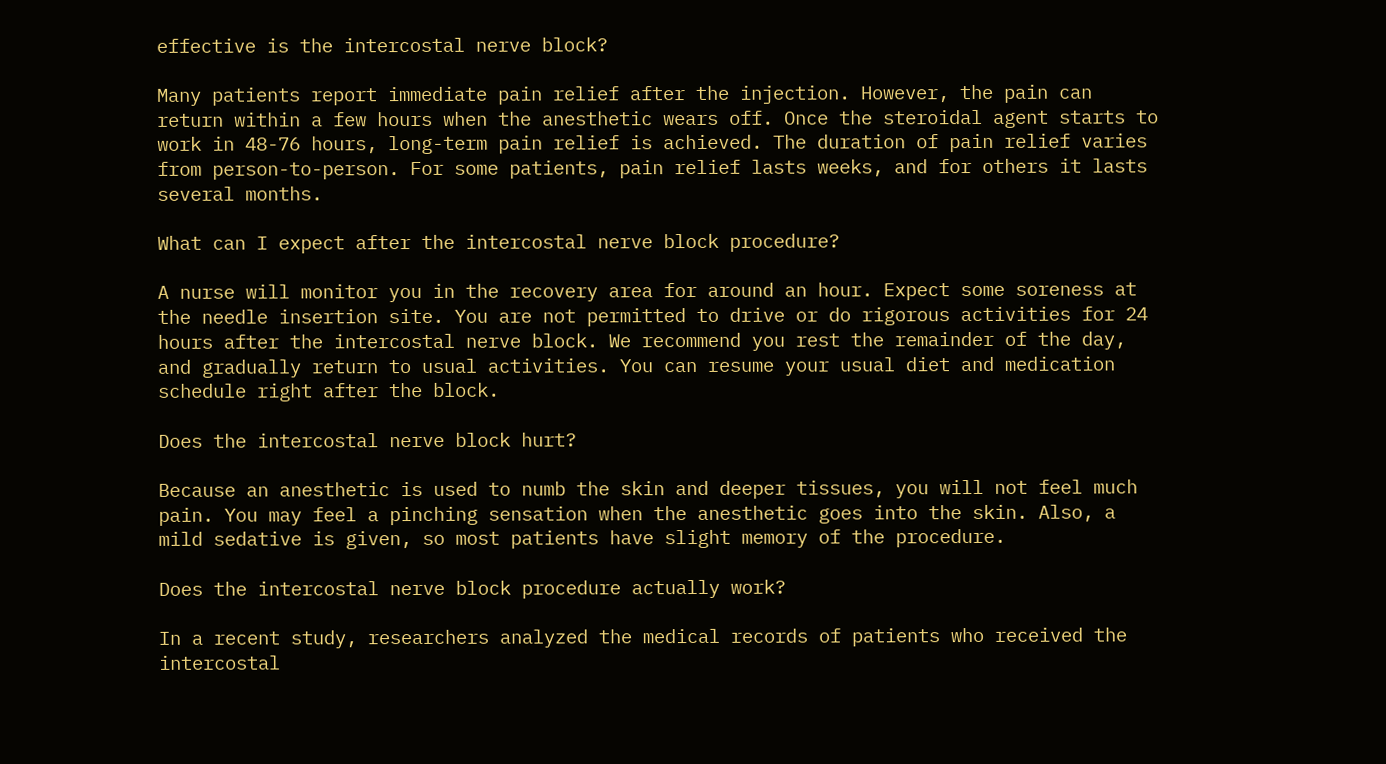effective is the intercostal nerve block?

Many patients report immediate pain relief after the injection. However, the pain can return within a few hours when the anesthetic wears off. Once the steroidal agent starts to work in 48-76 hours, long-term pain relief is achieved. The duration of pain relief varies from person-to-person. For some patients, pain relief lasts weeks, and for others it lasts several months.

What can I expect after the intercostal nerve block procedure?

A nurse will monitor you in the recovery area for around an hour. Expect some soreness at the needle insertion site. You are not permitted to drive or do rigorous activities for 24 hours after the intercostal nerve block. We recommend you rest the remainder of the day, and gradually return to usual activities. You can resume your usual diet and medication schedule right after the block.

Does the intercostal nerve block hurt?

Because an anesthetic is used to numb the skin and deeper tissues, you will not feel much pain. You may feel a pinching sensation when the anesthetic goes into the skin. Also, a mild sedative is given, so most patients have slight memory of the procedure.

Does the intercostal nerve block procedure actually work?

In a recent study, researchers analyzed the medical records of patients who received the intercostal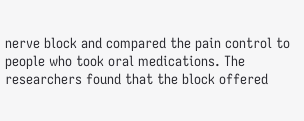nerve block and compared the pain control to people who took oral medications. The researchers found that the block offered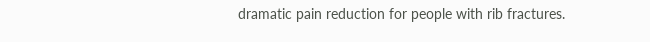dramatic pain reduction for people with rib fractures.